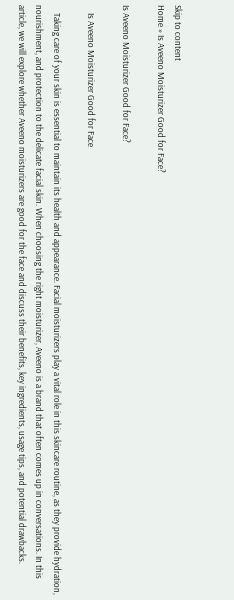Skip to content
Home » Is Aveeno Moisturizer Good for Face?

Is Aveeno Moisturizer Good for Face?

    Is Aveeno Moisturizer Good for Face

    Taking care of your skin is essential to maintain its health and appearance. Facial moisturizers play a vital role in this skincare routine, as they provide hydration, nourishment, and protection to the delicate facial skin. When choosing the right moisturizer, Aveeno is a brand that often comes up in conversations. In this article, we will explore whether Aveeno moisturizers are good for the face and discuss their benefits, key ingredients, usage tips, and potential drawbacks.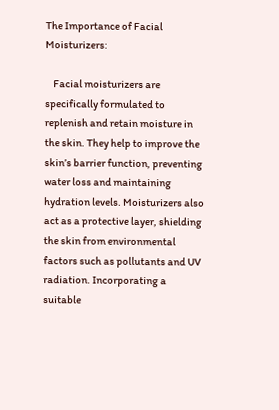The Importance of Facial Moisturizers:

    Facial moisturizers are specifically formulated to replenish and retain moisture in the skin. They help to improve the skin’s barrier function, preventing water loss and maintaining hydration levels. Moisturizers also act as a protective layer, shielding the skin from environmental factors such as pollutants and UV radiation. Incorporating a suitable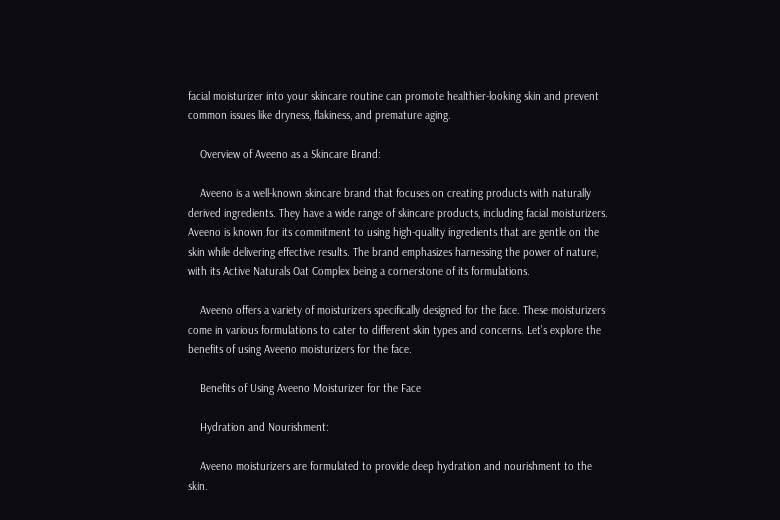facial moisturizer into your skincare routine can promote healthier-looking skin and prevent common issues like dryness, flakiness, and premature aging.

    Overview of Aveeno as a Skincare Brand:

    Aveeno is a well-known skincare brand that focuses on creating products with naturally derived ingredients. They have a wide range of skincare products, including facial moisturizers. Aveeno is known for its commitment to using high-quality ingredients that are gentle on the skin while delivering effective results. The brand emphasizes harnessing the power of nature, with its Active Naturals Oat Complex being a cornerstone of its formulations.

    Aveeno offers a variety of moisturizers specifically designed for the face. These moisturizers come in various formulations to cater to different skin types and concerns. Let’s explore the benefits of using Aveeno moisturizers for the face.

    Benefits of Using Aveeno Moisturizer for the Face

    Hydration and Nourishment:

    Aveeno moisturizers are formulated to provide deep hydration and nourishment to the skin.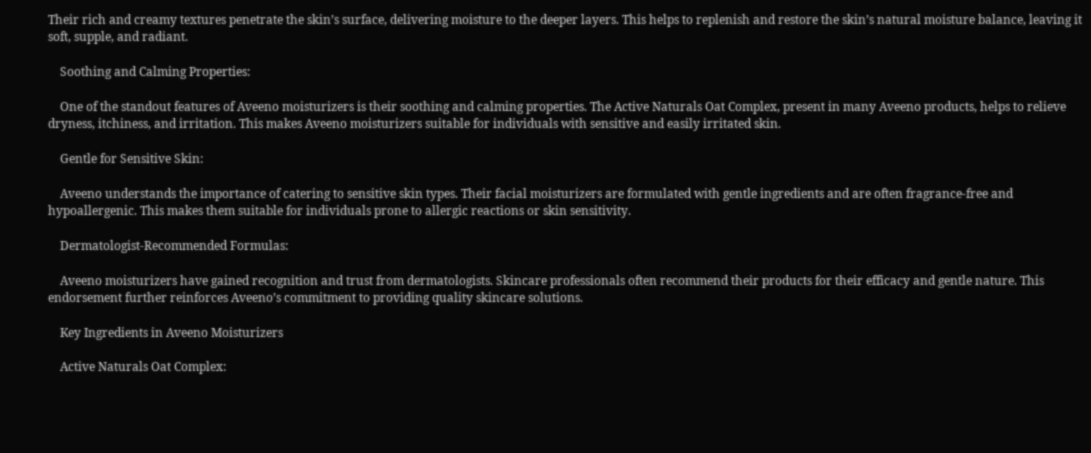Their rich and creamy textures penetrate the skin’s surface, delivering moisture to the deeper layers. This helps to replenish and restore the skin’s natural moisture balance, leaving it soft, supple, and radiant.

    Soothing and Calming Properties:

    One of the standout features of Aveeno moisturizers is their soothing and calming properties. The Active Naturals Oat Complex, present in many Aveeno products, helps to relieve dryness, itchiness, and irritation. This makes Aveeno moisturizers suitable for individuals with sensitive and easily irritated skin.

    Gentle for Sensitive Skin:

    Aveeno understands the importance of catering to sensitive skin types. Their facial moisturizers are formulated with gentle ingredients and are often fragrance-free and hypoallergenic. This makes them suitable for individuals prone to allergic reactions or skin sensitivity.

    Dermatologist-Recommended Formulas:

    Aveeno moisturizers have gained recognition and trust from dermatologists. Skincare professionals often recommend their products for their efficacy and gentle nature. This endorsement further reinforces Aveeno’s commitment to providing quality skincare solutions.

    Key Ingredients in Aveeno Moisturizers

    Active Naturals Oat Complex: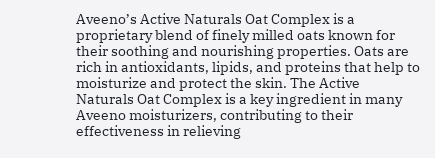Aveeno’s Active Naturals Oat Complex is a proprietary blend of finely milled oats known for their soothing and nourishing properties. Oats are rich in antioxidants, lipids, and proteins that help to moisturize and protect the skin. The Active Naturals Oat Complex is a key ingredient in many Aveeno moisturizers, contributing to their effectiveness in relieving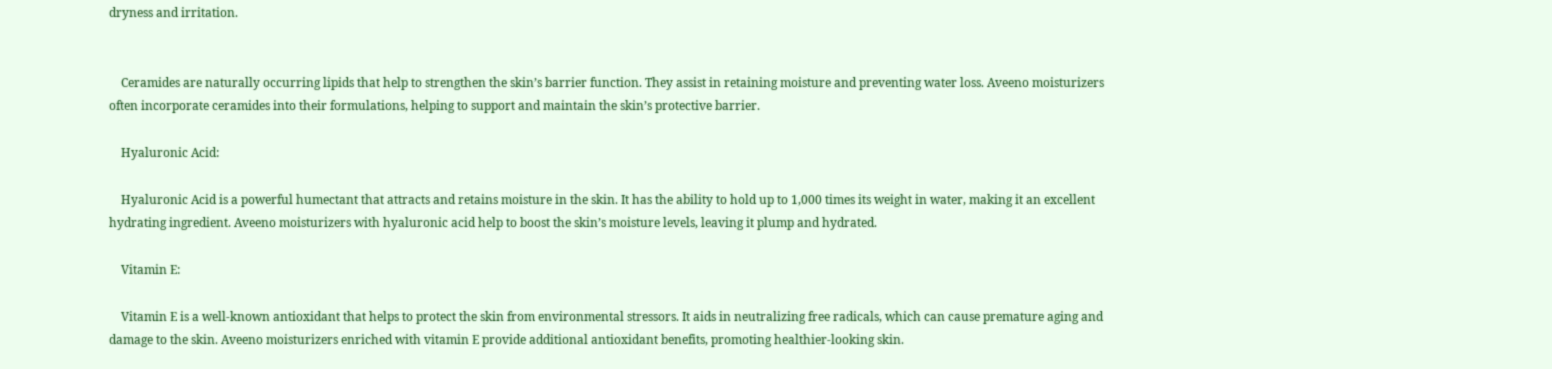dryness and irritation.


    Ceramides are naturally occurring lipids that help to strengthen the skin’s barrier function. They assist in retaining moisture and preventing water loss. Aveeno moisturizers often incorporate ceramides into their formulations, helping to support and maintain the skin’s protective barrier.

    Hyaluronic Acid:

    Hyaluronic Acid is a powerful humectant that attracts and retains moisture in the skin. It has the ability to hold up to 1,000 times its weight in water, making it an excellent hydrating ingredient. Aveeno moisturizers with hyaluronic acid help to boost the skin’s moisture levels, leaving it plump and hydrated.

    Vitamin E:

    Vitamin E is a well-known antioxidant that helps to protect the skin from environmental stressors. It aids in neutralizing free radicals, which can cause premature aging and damage to the skin. Aveeno moisturizers enriched with vitamin E provide additional antioxidant benefits, promoting healthier-looking skin.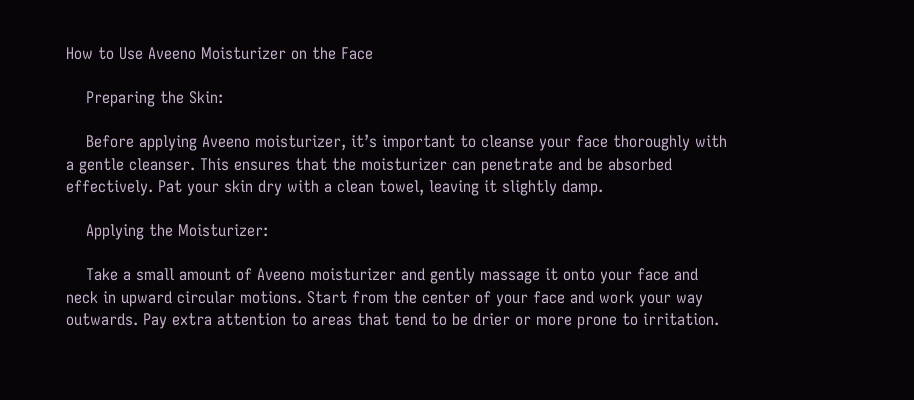How to Use Aveeno Moisturizer on the Face

    Preparing the Skin:

    Before applying Aveeno moisturizer, it’s important to cleanse your face thoroughly with a gentle cleanser. This ensures that the moisturizer can penetrate and be absorbed effectively. Pat your skin dry with a clean towel, leaving it slightly damp.

    Applying the Moisturizer:

    Take a small amount of Aveeno moisturizer and gently massage it onto your face and neck in upward circular motions. Start from the center of your face and work your way outwards. Pay extra attention to areas that tend to be drier or more prone to irritation.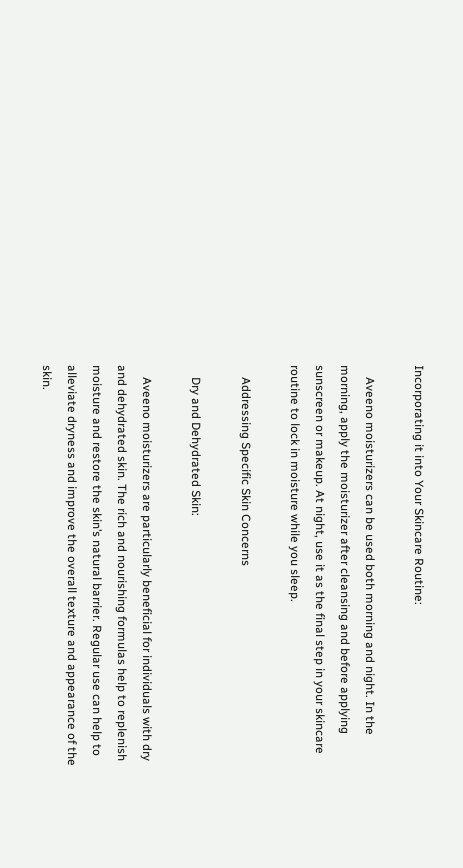Incorporating it into Your Skincare Routine:

    Aveeno moisturizers can be used both morning and night. In the morning, apply the moisturizer after cleansing and before applying sunscreen or makeup. At night, use it as the final step in your skincare routine to lock in moisture while you sleep.

    Addressing Specific Skin Concerns

    Dry and Dehydrated Skin:

    Aveeno moisturizers are particularly beneficial for individuals with dry and dehydrated skin. The rich and nourishing formulas help to replenish moisture and restore the skin’s natural barrier. Regular use can help to alleviate dryness and improve the overall texture and appearance of the skin.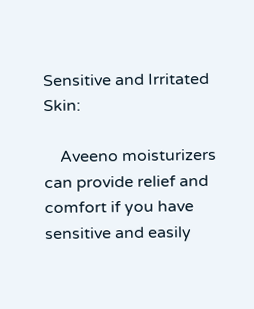Sensitive and Irritated Skin:

    Aveeno moisturizers can provide relief and comfort if you have sensitive and easily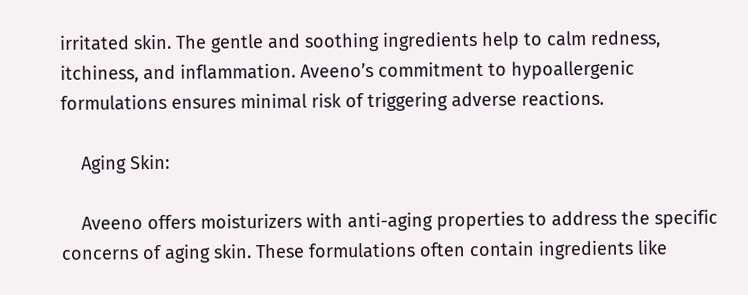irritated skin. The gentle and soothing ingredients help to calm redness, itchiness, and inflammation. Aveeno’s commitment to hypoallergenic formulations ensures minimal risk of triggering adverse reactions.

    Aging Skin:

    Aveeno offers moisturizers with anti-aging properties to address the specific concerns of aging skin. These formulations often contain ingredients like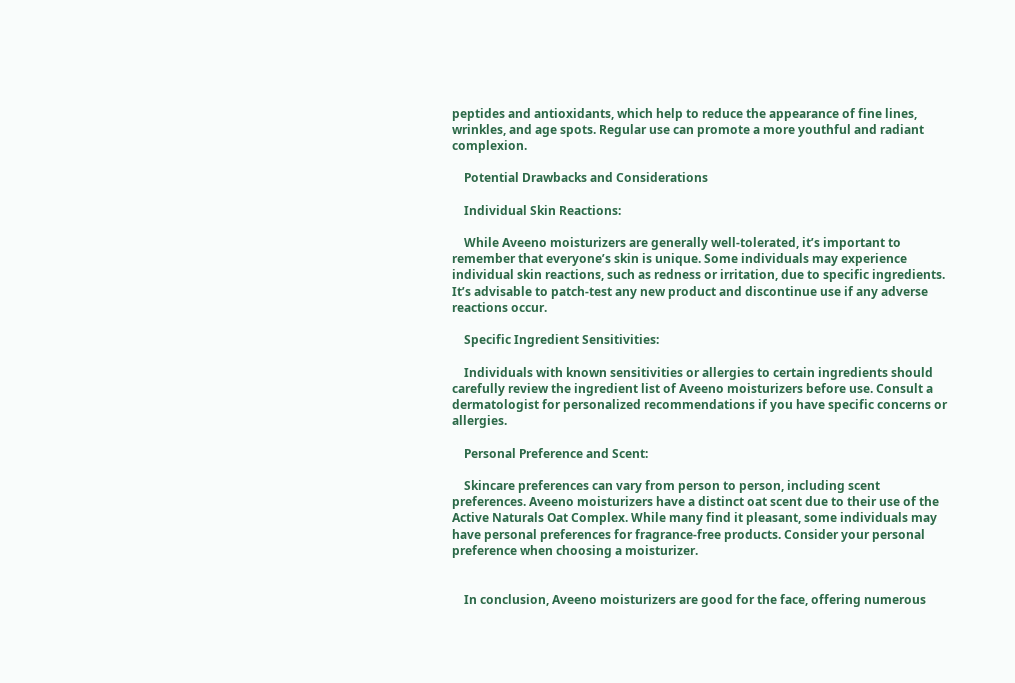peptides and antioxidants, which help to reduce the appearance of fine lines, wrinkles, and age spots. Regular use can promote a more youthful and radiant complexion.

    Potential Drawbacks and Considerations

    Individual Skin Reactions:

    While Aveeno moisturizers are generally well-tolerated, it’s important to remember that everyone’s skin is unique. Some individuals may experience individual skin reactions, such as redness or irritation, due to specific ingredients. It’s advisable to patch-test any new product and discontinue use if any adverse reactions occur.

    Specific Ingredient Sensitivities:

    Individuals with known sensitivities or allergies to certain ingredients should carefully review the ingredient list of Aveeno moisturizers before use. Consult a dermatologist for personalized recommendations if you have specific concerns or allergies.

    Personal Preference and Scent:

    Skincare preferences can vary from person to person, including scent preferences. Aveeno moisturizers have a distinct oat scent due to their use of the Active Naturals Oat Complex. While many find it pleasant, some individuals may have personal preferences for fragrance-free products. Consider your personal preference when choosing a moisturizer.


    In conclusion, Aveeno moisturizers are good for the face, offering numerous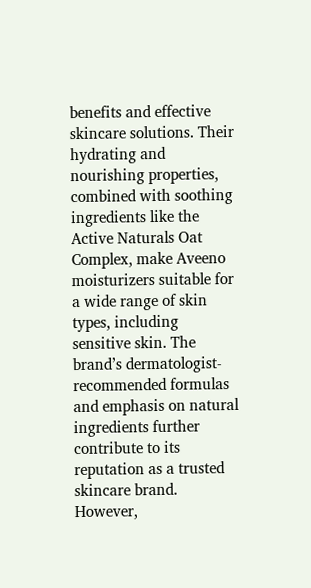benefits and effective skincare solutions. Their hydrating and nourishing properties, combined with soothing ingredients like the Active Naturals Oat Complex, make Aveeno moisturizers suitable for a wide range of skin types, including sensitive skin. The brand’s dermatologist-recommended formulas and emphasis on natural ingredients further contribute to its reputation as a trusted skincare brand. However,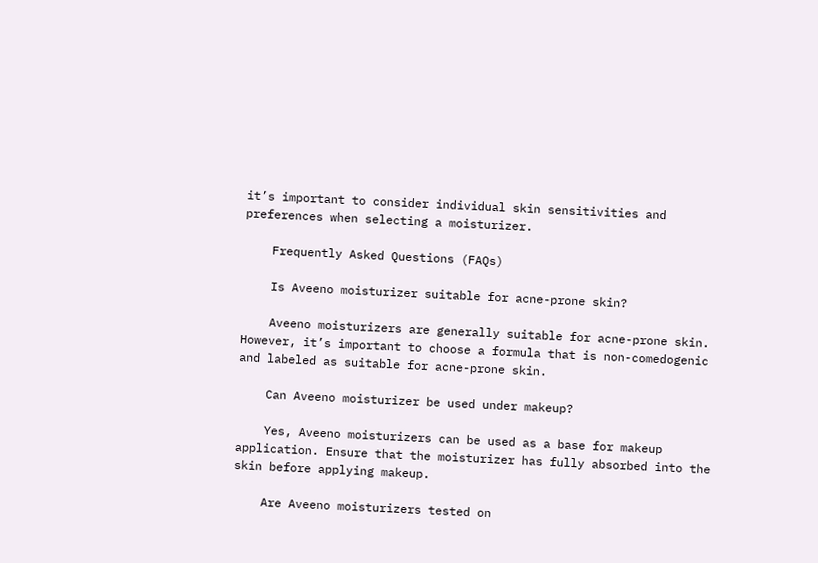it’s important to consider individual skin sensitivities and preferences when selecting a moisturizer.

    Frequently Asked Questions (FAQs)

    Is Aveeno moisturizer suitable for acne-prone skin?

    Aveeno moisturizers are generally suitable for acne-prone skin. However, it’s important to choose a formula that is non-comedogenic and labeled as suitable for acne-prone skin.

    Can Aveeno moisturizer be used under makeup?

    Yes, Aveeno moisturizers can be used as a base for makeup application. Ensure that the moisturizer has fully absorbed into the skin before applying makeup.

    Are Aveeno moisturizers tested on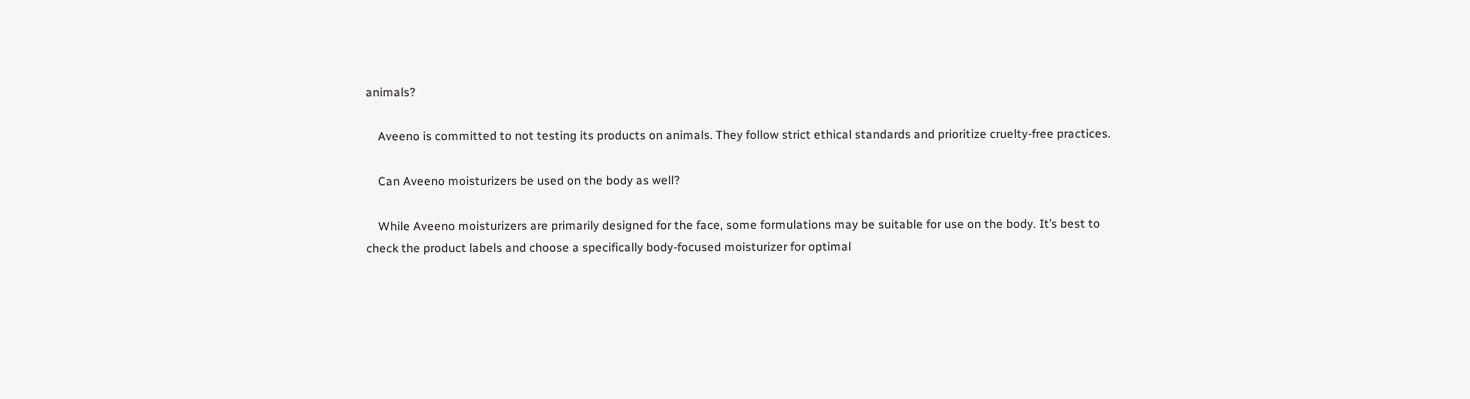animals?

    Aveeno is committed to not testing its products on animals. They follow strict ethical standards and prioritize cruelty-free practices.

    Can Aveeno moisturizers be used on the body as well?

    While Aveeno moisturizers are primarily designed for the face, some formulations may be suitable for use on the body. It’s best to check the product labels and choose a specifically body-focused moisturizer for optimal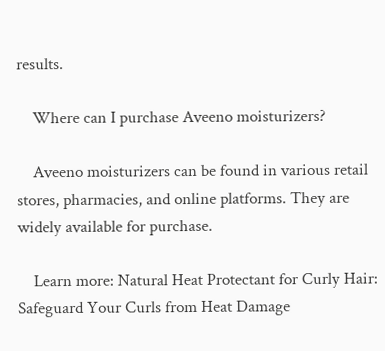results.

    Where can I purchase Aveeno moisturizers?

    Aveeno moisturizers can be found in various retail stores, pharmacies, and online platforms. They are widely available for purchase.

    Learn more: Natural Heat Protectant for Curly Hair: Safeguard Your Curls from Heat Damage